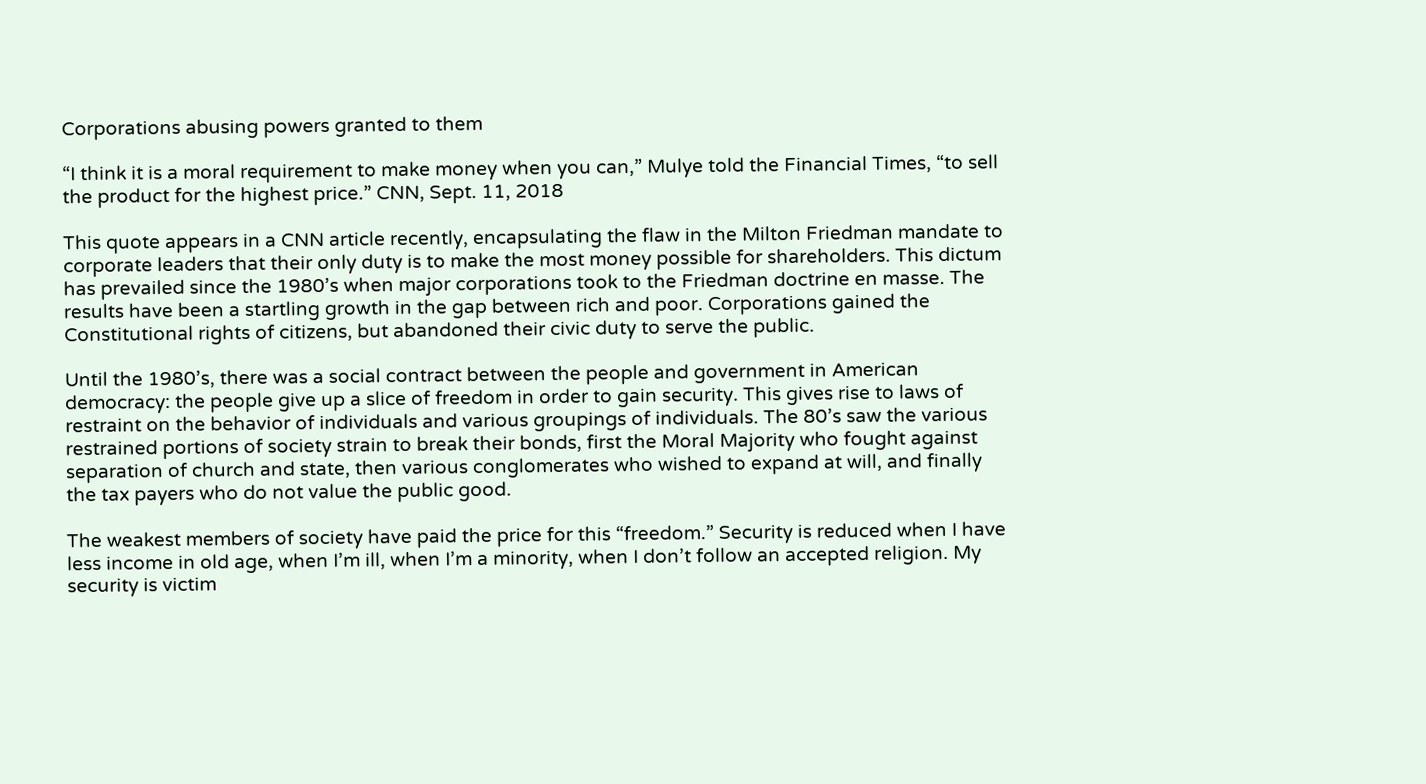Corporations abusing powers granted to them

“I think it is a moral requirement to make money when you can,” Mulye told the Financial Times, “to sell the product for the highest price.” CNN, Sept. 11, 2018

This quote appears in a CNN article recently, encapsulating the flaw in the Milton Friedman mandate to corporate leaders that their only duty is to make the most money possible for shareholders. This dictum has prevailed since the 1980’s when major corporations took to the Friedman doctrine en masse. The results have been a startling growth in the gap between rich and poor. Corporations gained the Constitutional rights of citizens, but abandoned their civic duty to serve the public.

Until the 1980’s, there was a social contract between the people and government in American democracy: the people give up a slice of freedom in order to gain security. This gives rise to laws of restraint on the behavior of individuals and various groupings of individuals. The 80’s saw the various restrained portions of society strain to break their bonds, first the Moral Majority who fought against separation of church and state, then various conglomerates who wished to expand at will, and finally the tax payers who do not value the public good.

The weakest members of society have paid the price for this “freedom.” Security is reduced when I have less income in old age, when I’m ill, when I’m a minority, when I don’t follow an accepted religion. My security is victim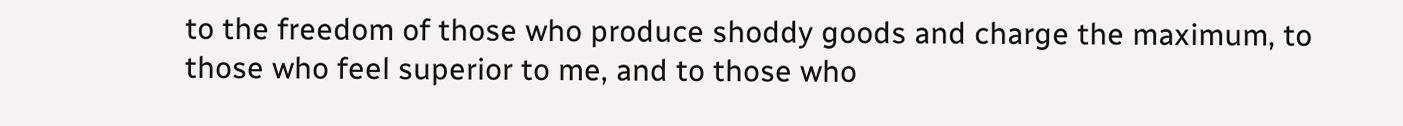to the freedom of those who produce shoddy goods and charge the maximum, to those who feel superior to me, and to those who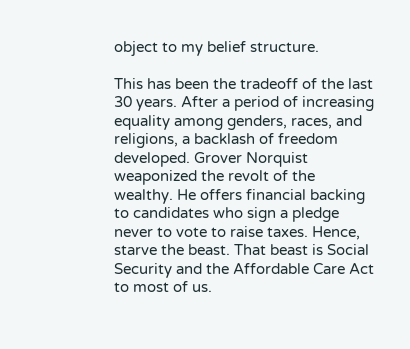object to my belief structure.

This has been the tradeoff of the last 30 years. After a period of increasing equality among genders, races, and religions, a backlash of freedom developed. Grover Norquist weaponized the revolt of the wealthy. He offers financial backing to candidates who sign a pledge never to vote to raise taxes. Hence, starve the beast. That beast is Social Security and the Affordable Care Act to most of us.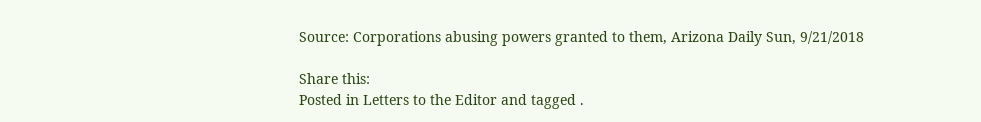Source: Corporations abusing powers granted to them, Arizona Daily Sun, 9/21/2018

Share this:
Posted in Letters to the Editor and tagged .